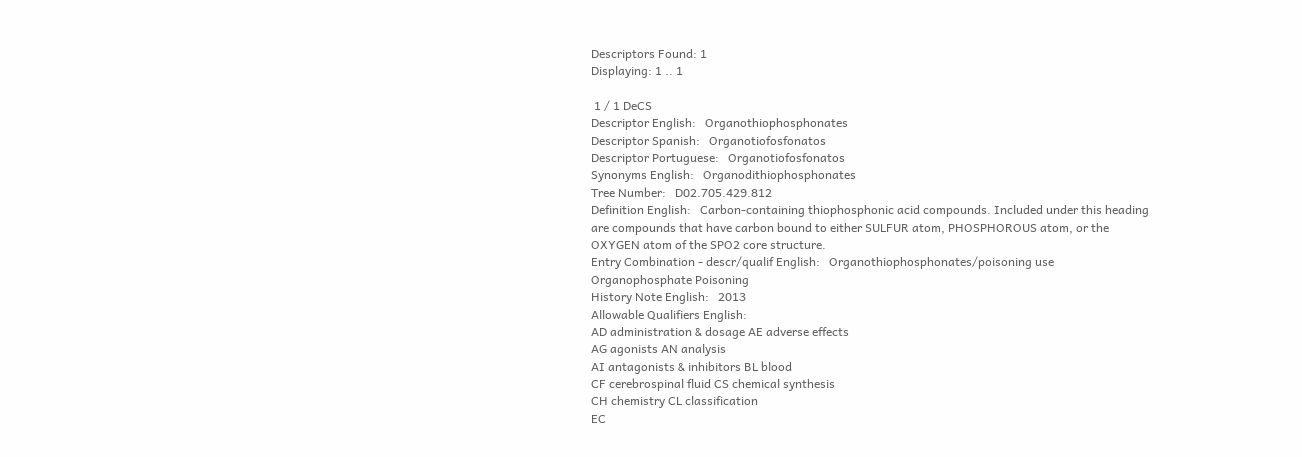Descriptors Found: 1
Displaying: 1 .. 1

 1 / 1 DeCS
Descriptor English:   Organothiophosphonates
Descriptor Spanish:   Organotiofosfonatos
Descriptor Portuguese:   Organotiofosfonatos
Synonyms English:   Organodithiophosphonates
Tree Number:   D02.705.429.812
Definition English:   Carbon-containing thiophosphonic acid compounds. Included under this heading are compounds that have carbon bound to either SULFUR atom, PHOSPHOROUS atom, or the OXYGEN atom of the SPO2 core structure.
Entry Combination - descr/qualif English:   Organothiophosphonates/poisoning use Organophosphate Poisoning
History Note English:   2013
Allowable Qualifiers English:
AD administration & dosage AE adverse effects
AG agonists AN analysis
AI antagonists & inhibitors BL blood
CF cerebrospinal fluid CS chemical synthesis
CH chemistry CL classification
EC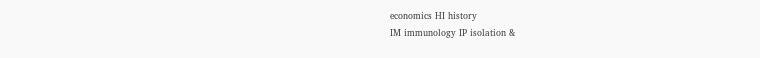economics HI history
IM immunology IP isolation &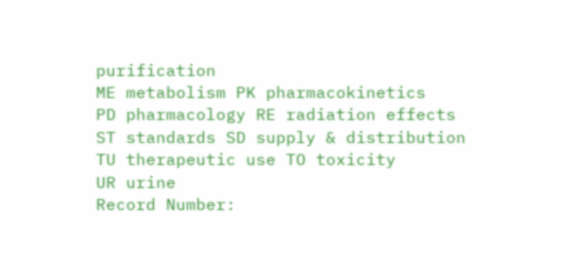purification
ME metabolism PK pharmacokinetics
PD pharmacology RE radiation effects
ST standards SD supply & distribution
TU therapeutic use TO toxicity
UR urine
Record Number: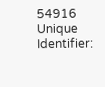54916
Unique Identifier: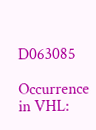D063085

Occurrence in VHL: